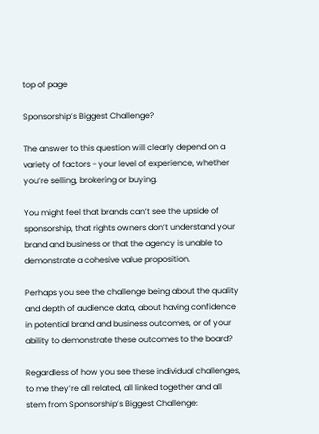top of page

Sponsorship’s Biggest Challenge?

The answer to this question will clearly depend on a variety of factors - your level of experience, whether you’re selling, brokering or buying.

You might feel that brands can’t see the upside of sponsorship, that rights owners don’t understand your brand and business or that the agency is unable to demonstrate a cohesive value proposition.

Perhaps you see the challenge being about the quality and depth of audience data, about having confidence in potential brand and business outcomes, or of your ability to demonstrate these outcomes to the board?

Regardless of how you see these individual challenges, to me they’re all related, all linked together and all stem from Sponsorship’s Biggest Challenge: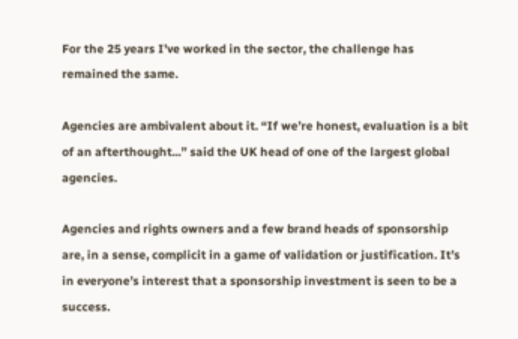For the 25 years I’ve worked in the sector, the challenge has remained the same.

Agencies are ambivalent about it. “If we’re honest, evaluation is a bit of an afterthought...” said the UK head of one of the largest global agencies.

Agencies and rights owners and a few brand heads of sponsorship are, in a sense, complicit in a game of validation or justification. It’s in everyone’s interest that a sponsorship investment is seen to be a success.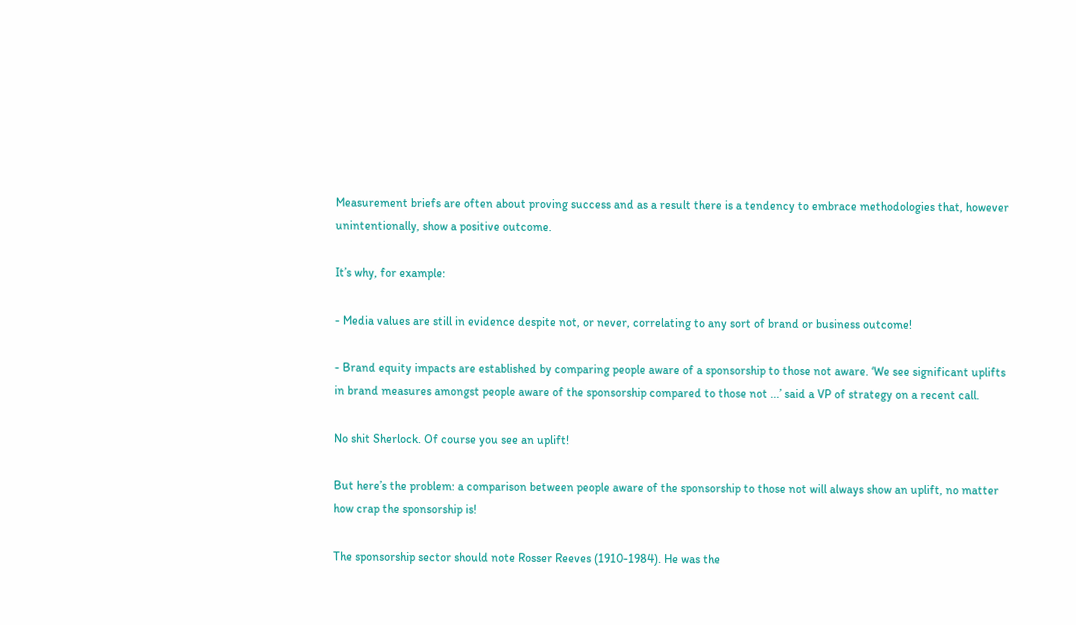Measurement briefs are often about proving success and as a result there is a tendency to embrace methodologies that, however unintentionally, show a positive outcome.

It’s why, for example:

- Media values are still in evidence despite not, or never, correlating to any sort of brand or business outcome!

- Brand equity impacts are established by comparing people aware of a sponsorship to those not aware. ‘We see significant uplifts in brand measures amongst people aware of the sponsorship compared to those not ...’ said a VP of strategy on a recent call.

No shit Sherlock. Of course you see an uplift!

But here’s the problem: a comparison between people aware of the sponsorship to those not will always show an uplift, no matter how crap the sponsorship is!

The sponsorship sector should note Rosser Reeves (1910-1984). He was the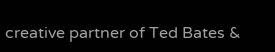creative partner of Ted Bates &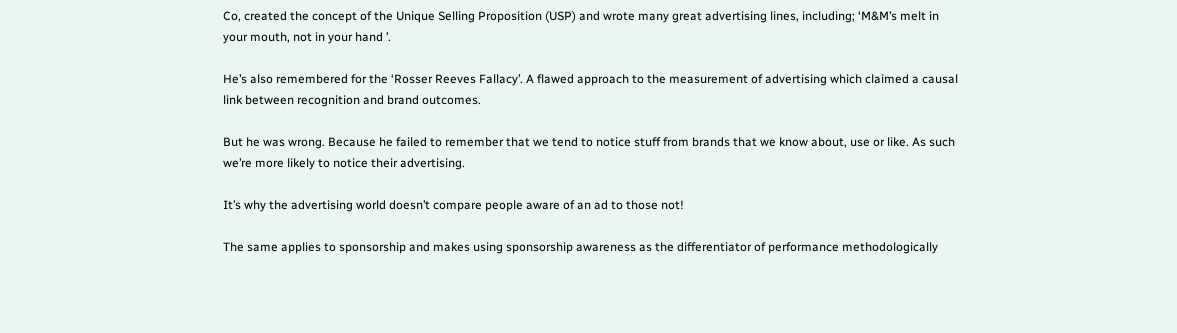Co, created the concept of the Unique Selling Proposition (USP) and wrote many great advertising lines, including; ‘M&M’s melt in your mouth, not in your hand ’.

He’s also remembered for the ‘Rosser Reeves Fallacy’. A flawed approach to the measurement of advertising which claimed a causal link between recognition and brand outcomes.

But he was wrong. Because he failed to remember that we tend to notice stuff from brands that we know about, use or like. As such we’re more likely to notice their advertising.

It’s why the advertising world doesn’t compare people aware of an ad to those not!

The same applies to sponsorship and makes using sponsorship awareness as the differentiator of performance methodologically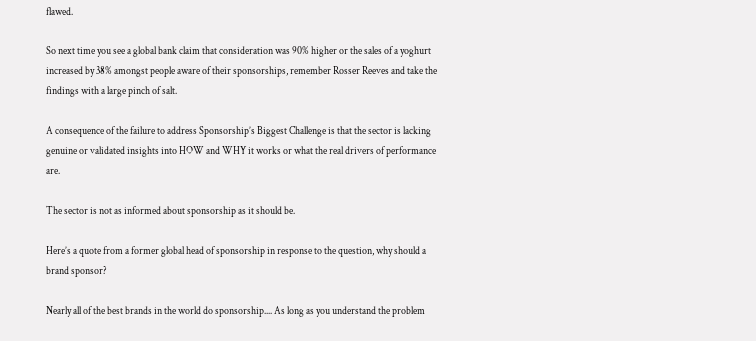flawed.

So next time you see a global bank claim that consideration was 90% higher or the sales of a yoghurt increased by 38% amongst people aware of their sponsorships, remember Rosser Reeves and take the findings with a large pinch of salt.

A consequence of the failure to address Sponsorship’s Biggest Challenge is that the sector is lacking genuine or validated insights into HOW and WHY it works or what the real drivers of performance are.

The sector is not as informed about sponsorship as it should be.

Here’s a quote from a former global head of sponsorship in response to the question, why should a brand sponsor?

Nearly all of the best brands in the world do sponsorship.... As long as you understand the problem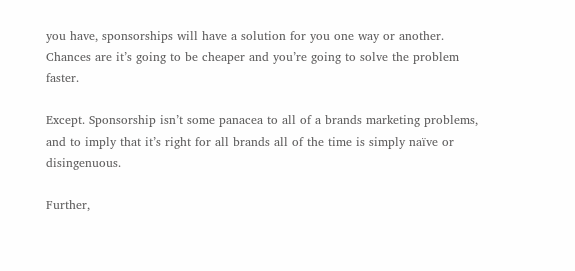you have, sponsorships will have a solution for you one way or another. Chances are it’s going to be cheaper and you’re going to solve the problem faster.

Except. Sponsorship isn’t some panacea to all of a brands marketing problems, and to imply that it’s right for all brands all of the time is simply naïve or disingenuous.

Further,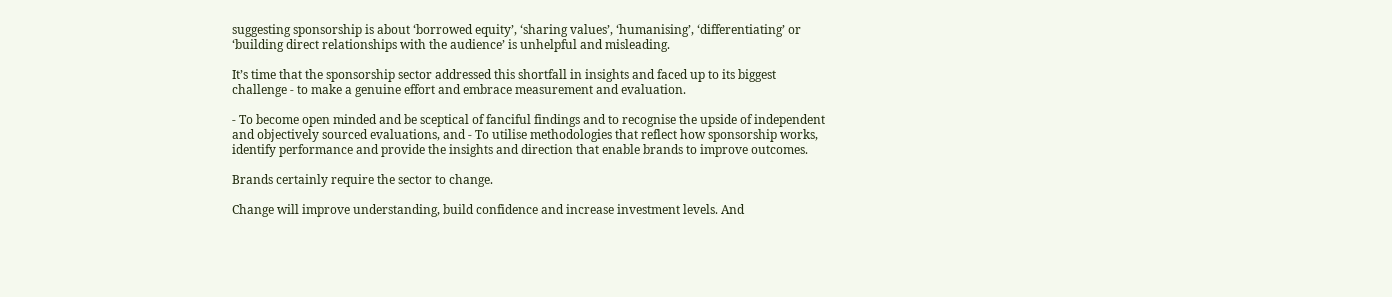suggesting sponsorship is about ‘borrowed equity’, ‘sharing values’, ‘humanising’, ‘differentiating’ or ‘building direct relationships with the audience’ is unhelpful and misleading.

It’s time that the sponsorship sector addressed this shortfall in insights and faced up to its biggest challenge - to make a genuine effort and embrace measurement and evaluation.

- To become open minded and be sceptical of fanciful findings and to recognise the upside of independent and objectively sourced evaluations, and - To utilise methodologies that reflect how sponsorship works, identify performance and provide the insights and direction that enable brands to improve outcomes.

Brands certainly require the sector to change.

Change will improve understanding, build confidence and increase investment levels. And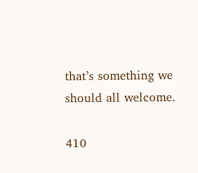that’s something we should all welcome.

410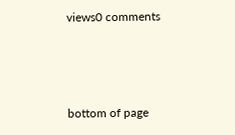views0 comments



bottom of page